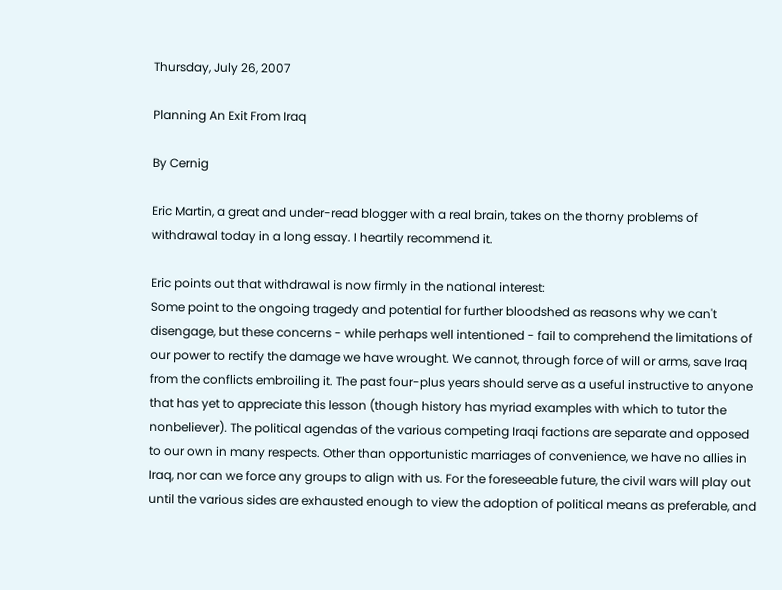Thursday, July 26, 2007

Planning An Exit From Iraq

By Cernig

Eric Martin, a great and under-read blogger with a real brain, takes on the thorny problems of withdrawal today in a long essay. I heartily recommend it.

Eric points out that withdrawal is now firmly in the national interest:
Some point to the ongoing tragedy and potential for further bloodshed as reasons why we can't disengage, but these concerns - while perhaps well intentioned - fail to comprehend the limitations of our power to rectify the damage we have wrought. We cannot, through force of will or arms, save Iraq from the conflicts embroiling it. The past four-plus years should serve as a useful instructive to anyone that has yet to appreciate this lesson (though history has myriad examples with which to tutor the nonbeliever). The political agendas of the various competing Iraqi factions are separate and opposed to our own in many respects. Other than opportunistic marriages of convenience, we have no allies in Iraq, nor can we force any groups to align with us. For the foreseeable future, the civil wars will play out until the various sides are exhausted enough to view the adoption of political means as preferable, and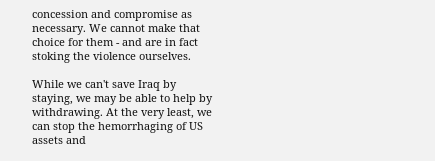concession and compromise as necessary. We cannot make that choice for them - and are in fact stoking the violence ourselves.

While we can't save Iraq by staying, we may be able to help by withdrawing. At the very least, we can stop the hemorrhaging of US assets and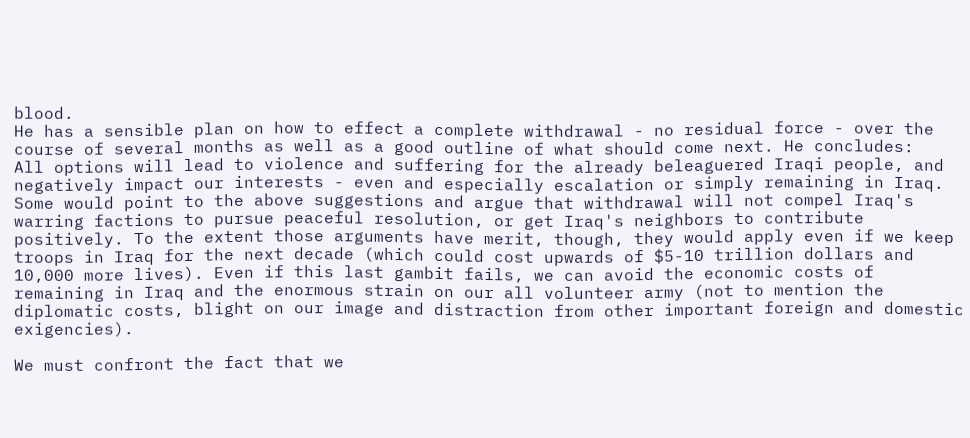blood.
He has a sensible plan on how to effect a complete withdrawal - no residual force - over the course of several months as well as a good outline of what should come next. He concludes:
All options will lead to violence and suffering for the already beleaguered Iraqi people, and negatively impact our interests - even and especially escalation or simply remaining in Iraq. Some would point to the above suggestions and argue that withdrawal will not compel Iraq's warring factions to pursue peaceful resolution, or get Iraq's neighbors to contribute positively. To the extent those arguments have merit, though, they would apply even if we keep troops in Iraq for the next decade (which could cost upwards of $5-10 trillion dollars and 10,000 more lives). Even if this last gambit fails, we can avoid the economic costs of remaining in Iraq and the enormous strain on our all volunteer army (not to mention the diplomatic costs, blight on our image and distraction from other important foreign and domestic exigencies).

We must confront the fact that we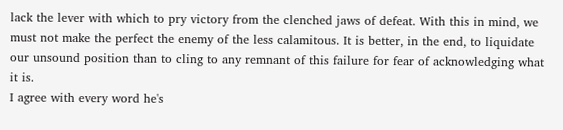lack the lever with which to pry victory from the clenched jaws of defeat. With this in mind, we must not make the perfect the enemy of the less calamitous. It is better, in the end, to liquidate our unsound position than to cling to any remnant of this failure for fear of acknowledging what it is.
I agree with every word he's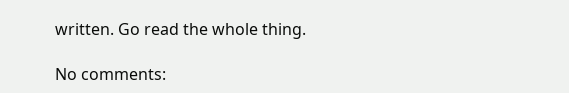written. Go read the whole thing.

No comments: